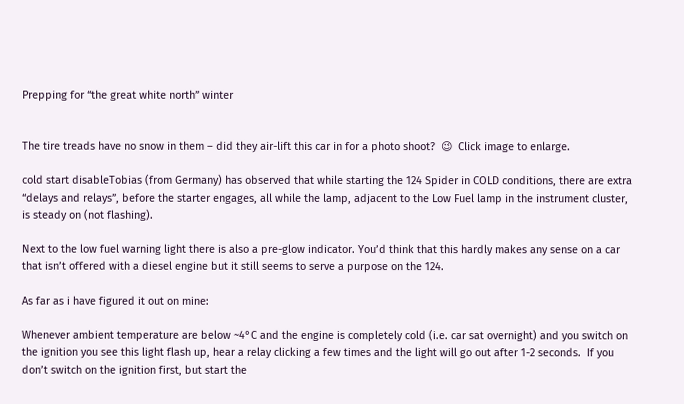Prepping for “the great white north” winter


The tire treads have no snow in them – did they air-lift this car in for a photo shoot?  😉  Click image to enlarge.

cold start disableTobias (from Germany) has observed that while starting the 124 Spider in COLD conditions, there are extra “delays and relays”, before the starter engages, all while the lamp, adjacent to the Low Fuel lamp in the instrument cluster, is steady on (not flashing).

Next to the low fuel warning light there is also a pre-glow indicator. You’d think that this hardly makes any sense on a car that isn’t offered with a diesel engine but it still seems to serve a purpose on the 124.

As far as i have figured it out on mine:

Whenever ambient temperature are below ~4°C and the engine is completely cold (i.e. car sat overnight) and you switch on the ignition you see this light flash up, hear a relay clicking a few times and the light will go out after 1-2 seconds.  If you don’t switch on the ignition first, but start the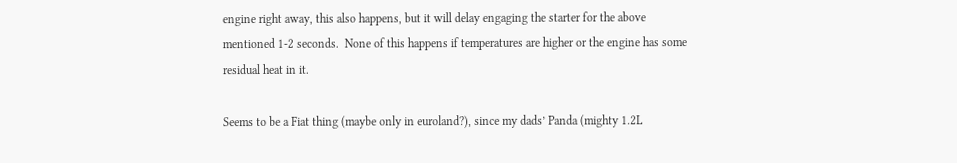engine right away, this also happens, but it will delay engaging the starter for the above mentioned 1-2 seconds.  None of this happens if temperatures are higher or the engine has some residual heat in it.

Seems to be a Fiat thing (maybe only in euroland?), since my dads’ Panda (mighty 1.2L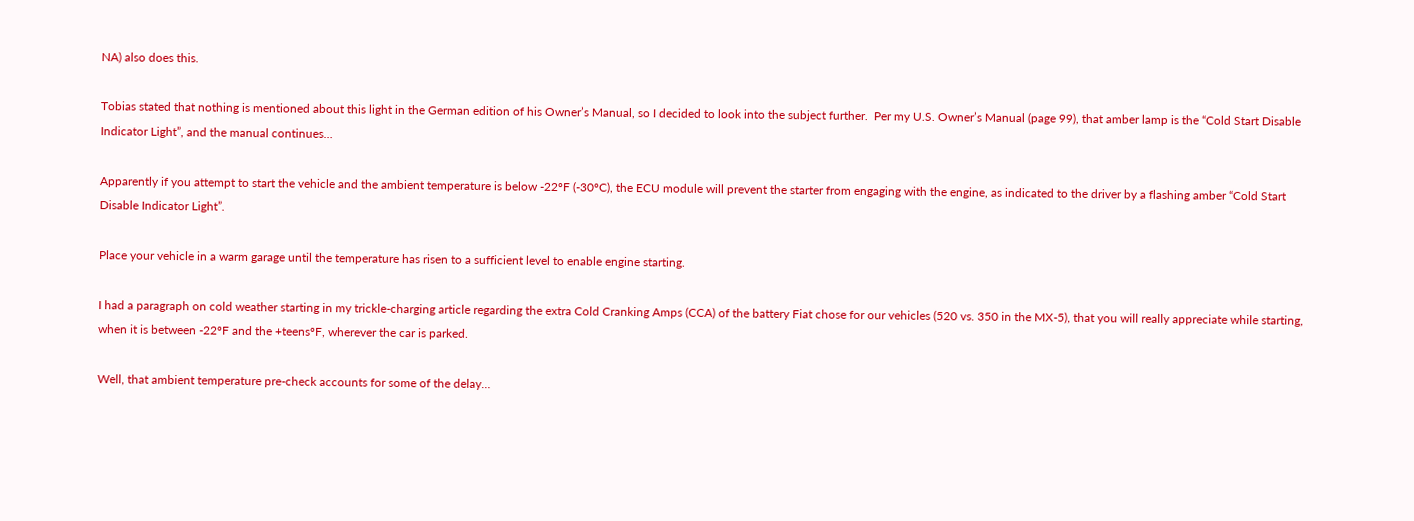NA) also does this.

Tobias stated that nothing is mentioned about this light in the German edition of his Owner’s Manual, so I decided to look into the subject further.  Per my U.S. Owner’s Manual (page 99), that amber lamp is the “Cold Start Disable Indicator Light”, and the manual continues…

Apparently if you attempt to start the vehicle and the ambient temperature is below -22ºF (-30ºC), the ECU module will prevent the starter from engaging with the engine, as indicated to the driver by a flashing amber “Cold Start Disable Indicator Light”.

Place your vehicle in a warm garage until the temperature has risen to a sufficient level to enable engine starting.

I had a paragraph on cold weather starting in my trickle-charging article regarding the extra Cold Cranking Amps (CCA) of the battery Fiat chose for our vehicles (520 vs. 350 in the MX-5), that you will really appreciate while starting, when it is between -22ºF and the +teensºF, wherever the car is parked.

Well, that ambient temperature pre-check accounts for some of the delay…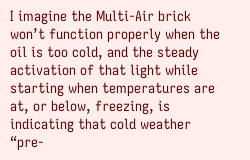I imagine the Multi-Air brick won’t function properly when the oil is too cold, and the steady activation of that light while starting when temperatures are at, or below, freezing, is indicating that cold weather “pre-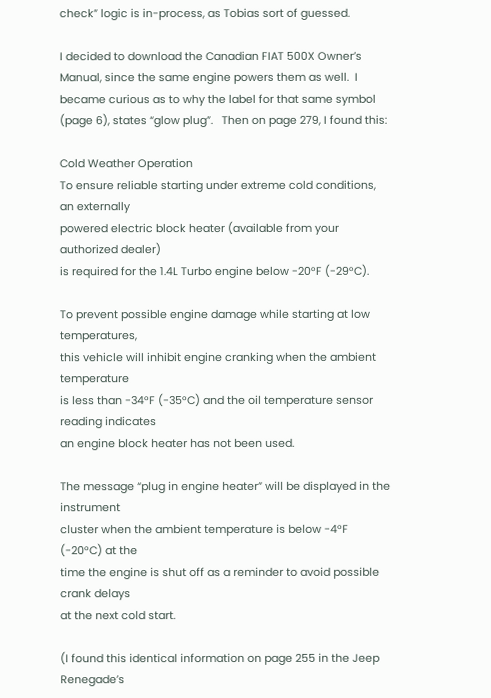check” logic is in-process, as Tobias sort of guessed.

I decided to download the Canadian FIAT 500X Owner’s Manual, since the same engine powers them as well.  I became curious as to why the label for that same symbol (page 6), states “glow plug”.   Then on page 279, I found this:

Cold Weather Operation
To ensure reliable starting under extreme cold conditions, an externally
powered electric block heater (available from your authorized dealer)
is required for the 1.4L Turbo engine below -20°F (-29°C).

To prevent possible engine damage while starting at low temperatures,
this vehicle will inhibit engine cranking when the ambient temperature
is less than -34°F (-35°C) and the oil temperature sensor reading indicates
an engine block heater has not been used.

The message “plug in engine heater” will be displayed in the instrument
cluster when the ambient temperature is below -4°F (-20°C) at the
time the engine is shut off as a reminder to avoid possible crank delays
at the next cold start.

(I found this identical information on page 255 in the Jeep Renegade’s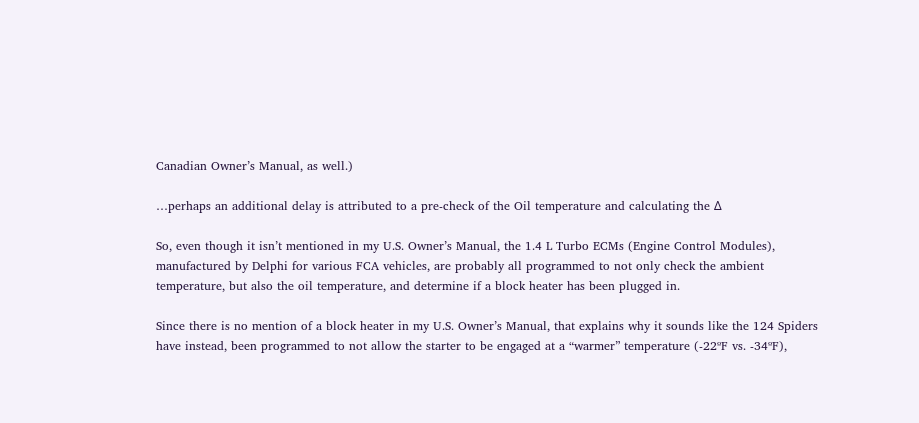Canadian Owner’s Manual, as well.)

…perhaps an additional delay is attributed to a pre-check of the Oil temperature and calculating the Δ

So, even though it isn’t mentioned in my U.S. Owner’s Manual, the 1.4 L Turbo ECMs (Engine Control Modules), manufactured by Delphi for various FCA vehicles, are probably all programmed to not only check the ambient temperature, but also the oil temperature, and determine if a block heater has been plugged in.

Since there is no mention of a block heater in my U.S. Owner’s Manual, that explains why it sounds like the 124 Spiders have instead, been programmed to not allow the starter to be engaged at a “warmer” temperature (-22ºF vs. -34ºF),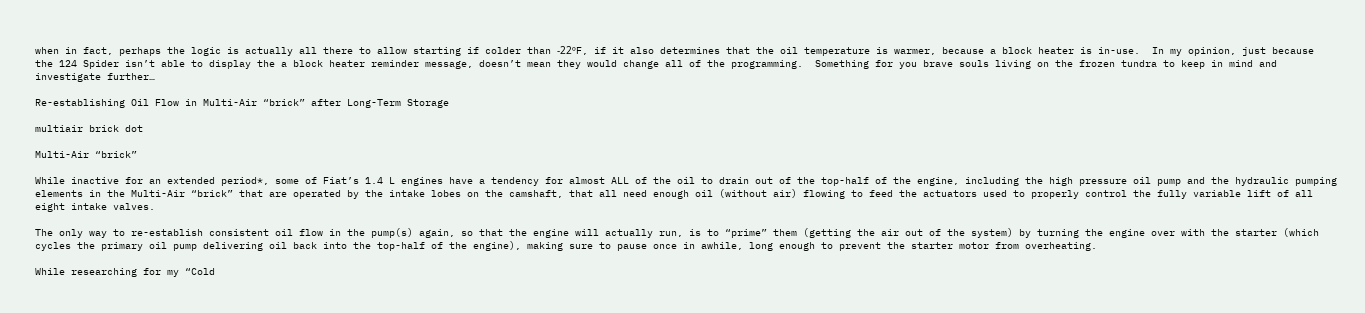when in fact, perhaps the logic is actually all there to allow starting if colder than -22ºF, if it also determines that the oil temperature is warmer, because a block heater is in-use.  In my opinion, just because the 124 Spider isn’t able to display the a block heater reminder message, doesn’t mean they would change all of the programming.  Something for you brave souls living on the frozen tundra to keep in mind and investigate further…

Re-establishing Oil Flow in Multi-Air “brick” after Long-Term Storage

multiair brick dot

Multi-Air “brick”

While inactive for an extended period*, some of Fiat’s 1.4 L engines have a tendency for almost ALL of the oil to drain out of the top-half of the engine, including the high pressure oil pump and the hydraulic pumping elements in the Multi-Air “brick” that are operated by the intake lobes on the camshaft, that all need enough oil (without air) flowing to feed the actuators used to properly control the fully variable lift of all eight intake valves.

The only way to re-establish consistent oil flow in the pump(s) again, so that the engine will actually run, is to “prime” them (getting the air out of the system) by turning the engine over with the starter (which cycles the primary oil pump delivering oil back into the top-half of the engine), making sure to pause once in awhile, long enough to prevent the starter motor from overheating.

While researching for my “Cold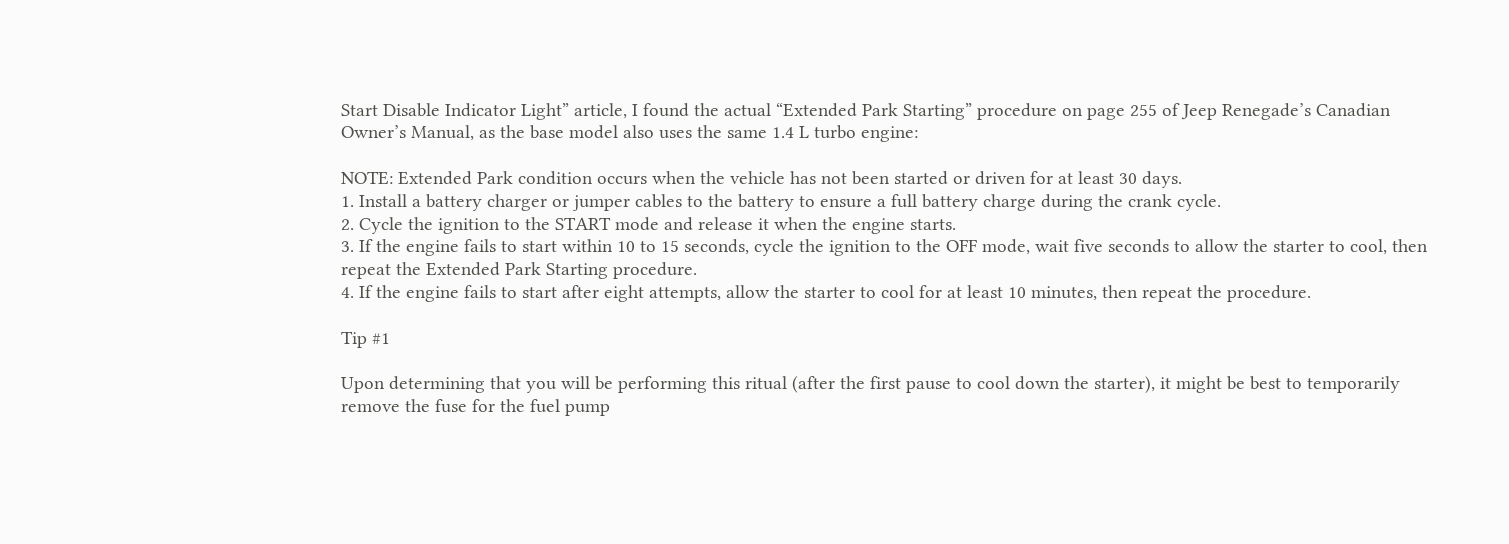Start Disable Indicator Light” article, I found the actual “Extended Park Starting” procedure on page 255 of Jeep Renegade’s Canadian Owner’s Manual, as the base model also uses the same 1.4 L turbo engine:

NOTE: Extended Park condition occurs when the vehicle has not been started or driven for at least 30 days.
1. Install a battery charger or jumper cables to the battery to ensure a full battery charge during the crank cycle.
2. Cycle the ignition to the START mode and release it when the engine starts.
3. If the engine fails to start within 10 to 15 seconds, cycle the ignition to the OFF mode, wait five seconds to allow the starter to cool, then repeat the Extended Park Starting procedure.
4. If the engine fails to start after eight attempts, allow the starter to cool for at least 10 minutes, then repeat the procedure.

Tip #1

Upon determining that you will be performing this ritual (after the first pause to cool down the starter), it might be best to temporarily remove the fuse for the fuel pump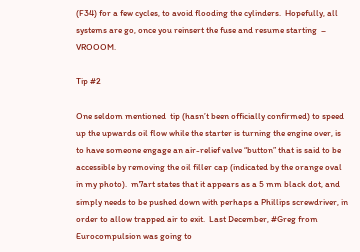(F34) for a few cycles, to avoid flooding the cylinders.  Hopefully, all systems are go, once you reinsert the fuse and resume starting  –  VROOOM.

Tip #2

One seldom mentioned  tip (hasn’t been officially confirmed) to speed up the upwards oil flow while the starter is turning the engine over, is to have someone engage an air-relief valve “button” that is said to be accessible by removing the oil filler cap (indicated by the orange oval in my photo).  m7art states that it appears as a 5 mm black dot, and simply needs to be pushed down with perhaps a Phillips screwdriver, in order to allow trapped air to exit.  Last December, #Greg from Eurocompulsion was going to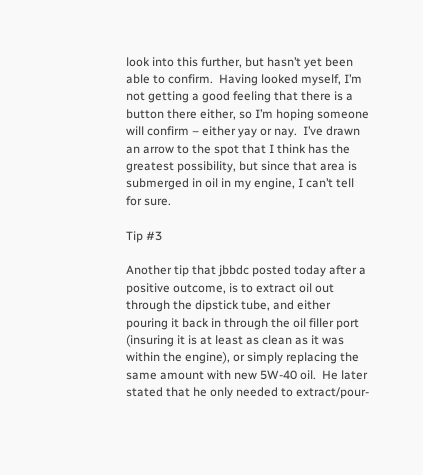look into this further, but hasn’t yet been able to confirm.  Having looked myself, I’m not getting a good feeling that there is a button there either, so I’m hoping someone will confirm – either yay or nay.  I’ve drawn an arrow to the spot that I think has the greatest possibility, but since that area is submerged in oil in my engine, I can’t tell for sure.

Tip #3

Another tip that jbbdc posted today after a positive outcome, is to extract oil out through the dipstick tube, and either pouring it back in through the oil filler port (insuring it is at least as clean as it was within the engine), or simply replacing the same amount with new 5W-40 oil.  He later stated that he only needed to extract/pour-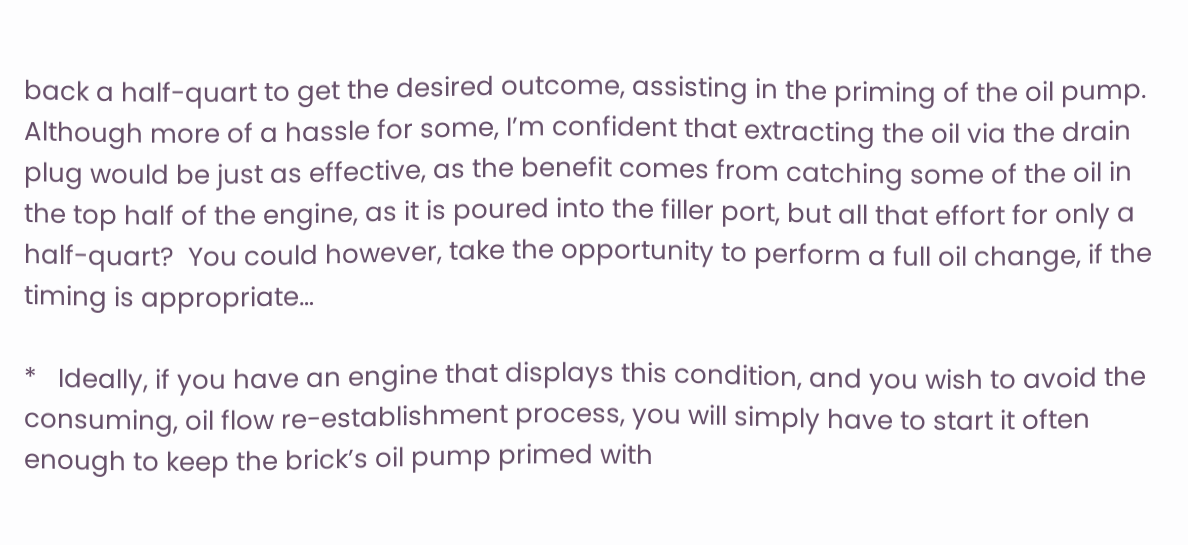back a half-quart to get the desired outcome, assisting in the priming of the oil pump.  Although more of a hassle for some, I’m confident that extracting the oil via the drain plug would be just as effective, as the benefit comes from catching some of the oil in the top half of the engine, as it is poured into the filler port, but all that effort for only a half-quart?  You could however, take the opportunity to perform a full oil change, if the timing is appropriate…

*   Ideally, if you have an engine that displays this condition, and you wish to avoid the consuming, oil flow re-establishment process, you will simply have to start it often enough to keep the brick’s oil pump primed with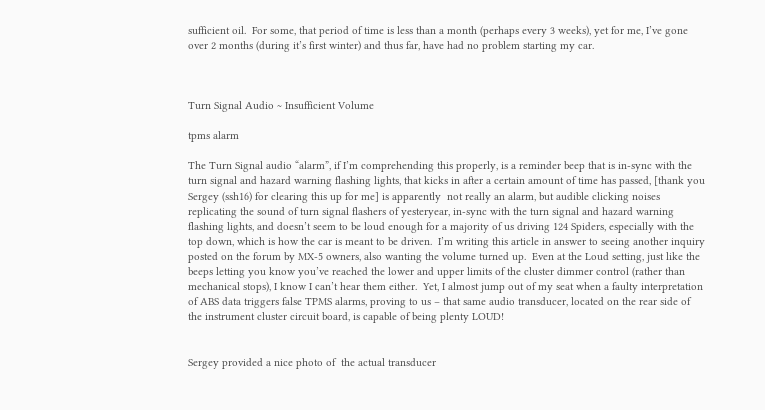sufficient oil.  For some, that period of time is less than a month (perhaps every 3 weeks), yet for me, I’ve gone over 2 months (during it’s first winter) and thus far, have had no problem starting my car.



Turn Signal Audio ~ Insufficient Volume

tpms alarm

The Turn Signal audio “alarm”, if I’m comprehending this properly, is a reminder beep that is in-sync with the turn signal and hazard warning flashing lights, that kicks in after a certain amount of time has passed, [thank you Sergey (ssh16) for clearing this up for me] is apparently  not really an alarm, but audible clicking noises replicating the sound of turn signal flashers of yesteryear, in-sync with the turn signal and hazard warning flashing lights, and doesn’t seem to be loud enough for a majority of us driving 124 Spiders, especially with the top down, which is how the car is meant to be driven.  I’m writing this article in answer to seeing another inquiry posted on the forum by MX-5 owners, also wanting the volume turned up.  Even at the Loud setting, just like the beeps letting you know you’ve reached the lower and upper limits of the cluster dimmer control (rather than mechanical stops), I know I can’t hear them either.  Yet, I almost jump out of my seat when a faulty interpretation of ABS data triggers false TPMS alarms, proving to us – that same audio transducer, located on the rear side of the instrument cluster circuit board, is capable of being plenty LOUD!


Sergey provided a nice photo of  the actual transducer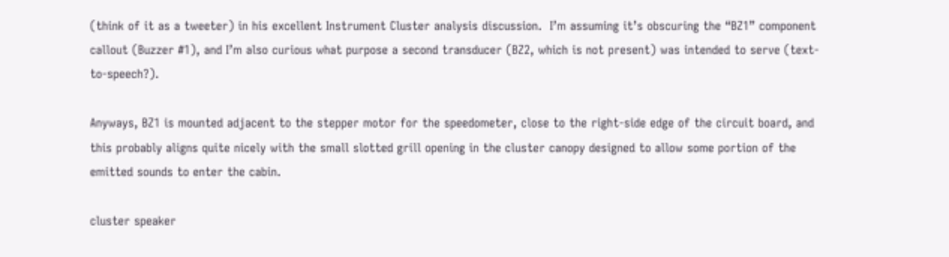(think of it as a tweeter) in his excellent Instrument Cluster analysis discussion.  I’m assuming it’s obscuring the “BZ1” component callout (Buzzer #1), and I’m also curious what purpose a second transducer (BZ2, which is not present) was intended to serve (text-to-speech?).

Anyways, BZ1 is mounted adjacent to the stepper motor for the speedometer, close to the right-side edge of the circuit board, and this probably aligns quite nicely with the small slotted grill opening in the cluster canopy designed to allow some portion of the emitted sounds to enter the cabin.

cluster speaker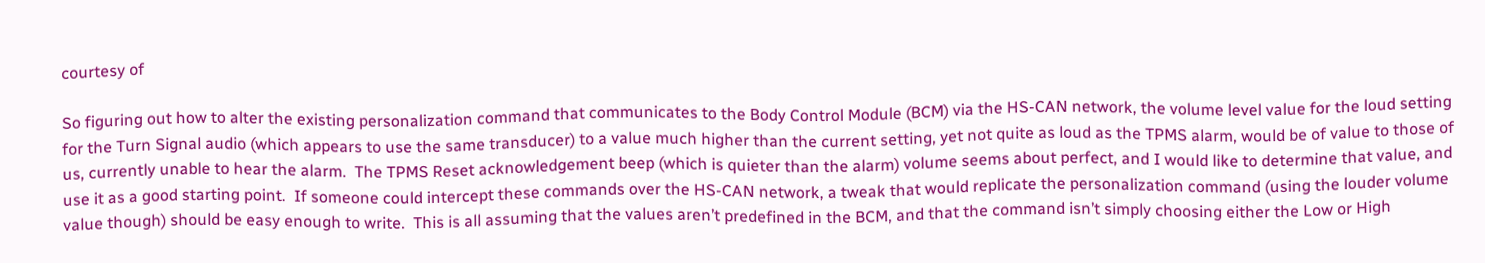courtesy of

So figuring out how to alter the existing personalization command that communicates to the Body Control Module (BCM) via the HS-CAN network, the volume level value for the loud setting for the Turn Signal audio (which appears to use the same transducer) to a value much higher than the current setting, yet not quite as loud as the TPMS alarm, would be of value to those of us, currently unable to hear the alarm.  The TPMS Reset acknowledgement beep (which is quieter than the alarm) volume seems about perfect, and I would like to determine that value, and use it as a good starting point.  If someone could intercept these commands over the HS-CAN network, a tweak that would replicate the personalization command (using the louder volume value though) should be easy enough to write.  This is all assuming that the values aren’t predefined in the BCM, and that the command isn’t simply choosing either the Low or High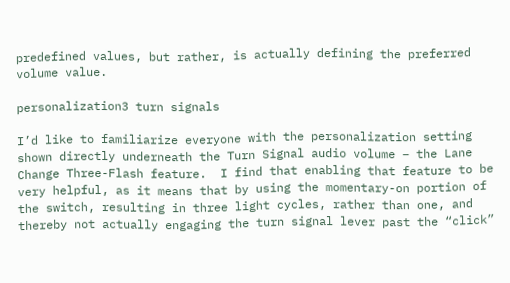predefined values, but rather, is actually defining the preferred volume value.

personalization3 turn signals

I’d like to familiarize everyone with the personalization setting shown directly underneath the Turn Signal audio volume – the Lane Change Three-Flash feature.  I find that enabling that feature to be very helpful, as it means that by using the momentary-on portion of the switch, resulting in three light cycles, rather than one, and thereby not actually engaging the turn signal lever past the “click”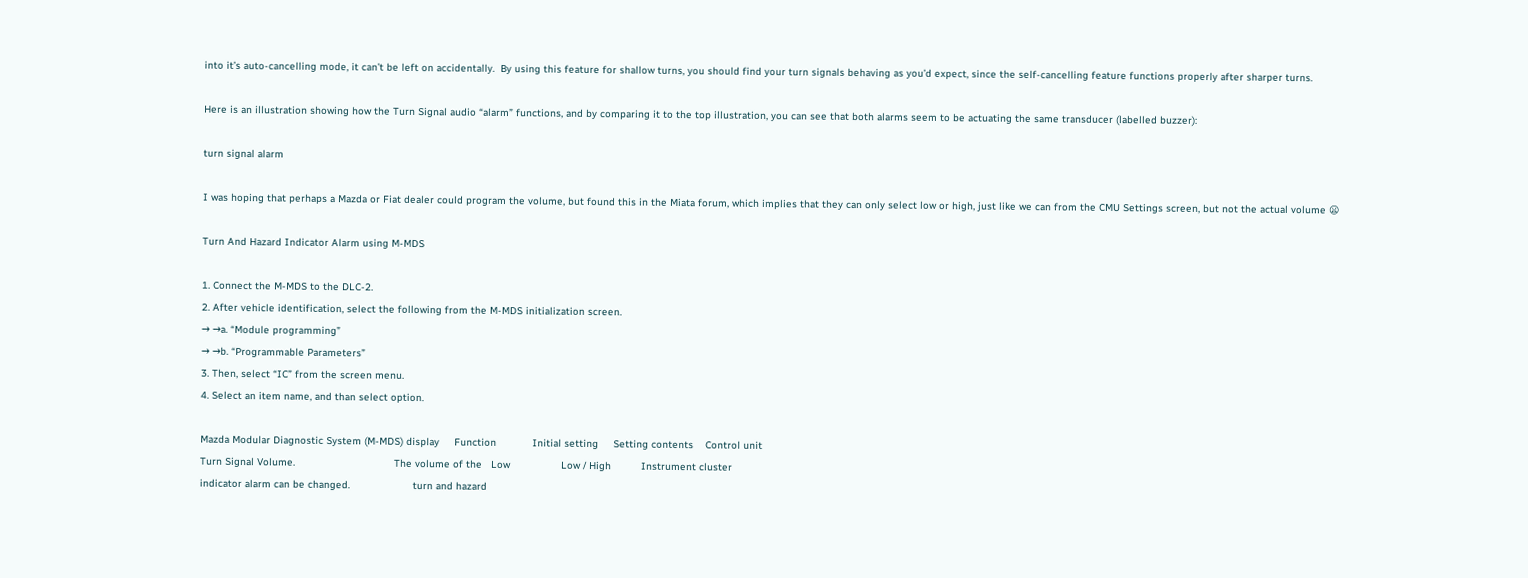into it’s auto-cancelling mode, it can’t be left on accidentally.  By using this feature for shallow turns, you should find your turn signals behaving as you’d expect, since the self-cancelling feature functions properly after sharper turns.

Here is an illustration showing how the Turn Signal audio “alarm” functions, and by comparing it to the top illustration, you can see that both alarms seem to be actuating the same transducer (labelled buzzer):

turn signal alarm

I was hoping that perhaps a Mazda or Fiat dealer could program the volume, but found this in the Miata forum, which implies that they can only select low or high, just like we can from the CMU Settings screen, but not the actual volume 😦

Turn And Hazard Indicator Alarm using M-MDS

1. Connect the M-MDS to the DLC-2.
2. After vehicle identification, select the following from the M-MDS initialization screen.
→ →a. “Module programming”
→ →b. “Programmable Parameters”
3. Then, select “IC” from the screen menu.
4. Select an item name, and than select option.

Mazda Modular Diagnostic System (M-MDS) display     Function            Initial setting     Setting contents    Control unit
Turn Signal Volume.                                 The volume of the   Low                 Low / High          Instrument cluster
indicator alarm can be changed.                     turn and hazard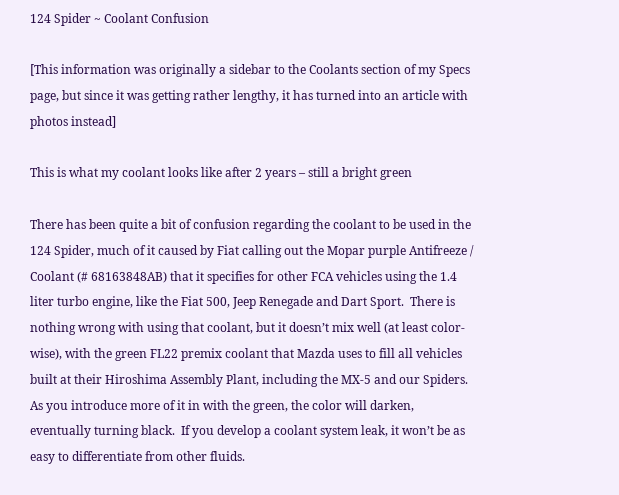124 Spider ~ Coolant Confusion

[This information was originally a sidebar to the Coolants section of my Specs page, but since it was getting rather lengthy, it has turned into an article with photos instead]

This is what my coolant looks like after 2 years – still a bright green

There has been quite a bit of confusion regarding the coolant to be used in the 124 Spider, much of it caused by Fiat calling out the Mopar purple Antifreeze / Coolant (# 68163848AB) that it specifies for other FCA vehicles using the 1.4 liter turbo engine, like the Fiat 500, Jeep Renegade and Dart Sport.  There is nothing wrong with using that coolant, but it doesn’t mix well (at least color-wise), with the green FL22 premix coolant that Mazda uses to fill all vehicles built at their Hiroshima Assembly Plant, including the MX-5 and our Spiders.  As you introduce more of it in with the green, the color will darken, eventually turning black.  If you develop a coolant system leak, it won’t be as easy to differentiate from other fluids.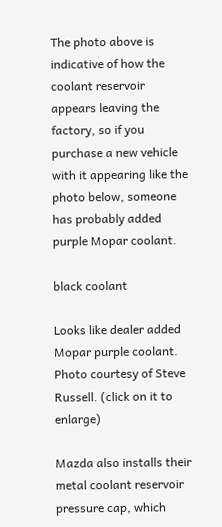The photo above is indicative of how the coolant reservoir appears leaving the factory, so if you purchase a new vehicle with it appearing like the photo below, someone has probably added purple Mopar coolant.

black coolant

Looks like dealer added Mopar purple coolant.  Photo courtesy of Steve Russell. (click on it to enlarge)

Mazda also installs their metal coolant reservoir pressure cap, which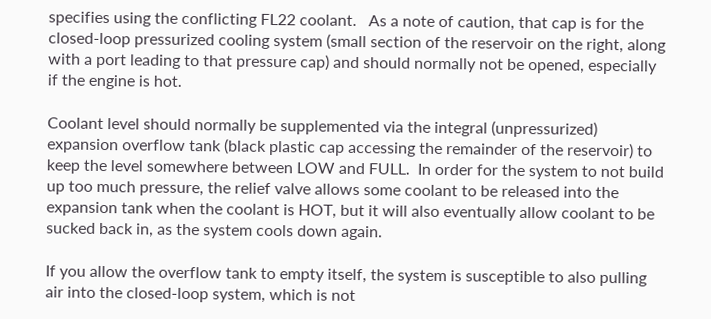specifies using the conflicting FL22 coolant.   As a note of caution, that cap is for the closed-loop pressurized cooling system (small section of the reservoir on the right, along with a port leading to that pressure cap) and should normally not be opened, especially if the engine is hot.

Coolant level should normally be supplemented via the integral (unpressurized) expansion overflow tank (black plastic cap accessing the remainder of the reservoir) to keep the level somewhere between LOW and FULL.  In order for the system to not build up too much pressure, the relief valve allows some coolant to be released into the expansion tank when the coolant is HOT, but it will also eventually allow coolant to be sucked back in, as the system cools down again.

If you allow the overflow tank to empty itself, the system is susceptible to also pulling air into the closed-loop system, which is not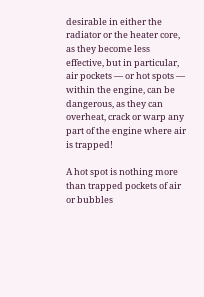desirable in either the radiator or the heater core, as they become less effective, but in particular, air pockets — or hot spots — within the engine, can be dangerous, as they can overheat, crack or warp any part of the engine where air is trapped!

A hot spot is nothing more than trapped pockets of air or bubbles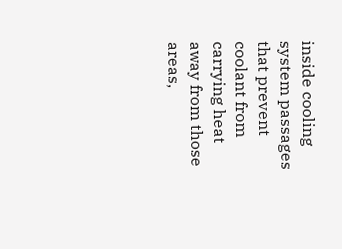inside cooling system passages that prevent coolant from carrying heat away from those areas,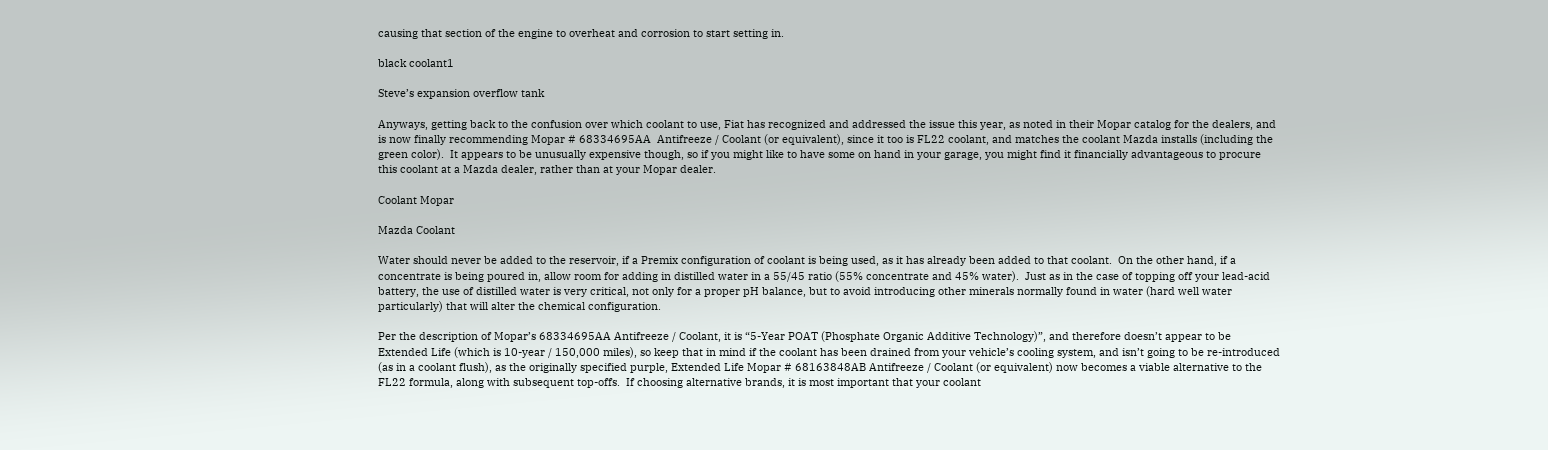causing that section of the engine to overheat and corrosion to start setting in.

black coolant1

Steve’s expansion overflow tank

Anyways, getting back to the confusion over which coolant to use, Fiat has recognized and addressed the issue this year, as noted in their Mopar catalog for the dealers, and is now finally recommending Mopar # 68334695AA  Antifreeze / Coolant (or equivalent), since it too is FL22 coolant, and matches the coolant Mazda installs (including the green color).  It appears to be unusually expensive though, so if you might like to have some on hand in your garage, you might find it financially advantageous to procure this coolant at a Mazda dealer, rather than at your Mopar dealer.

Coolant Mopar

Mazda Coolant

Water should never be added to the reservoir, if a Premix configuration of coolant is being used, as it has already been added to that coolant.  On the other hand, if a concentrate is being poured in, allow room for adding in distilled water in a 55/45 ratio (55% concentrate and 45% water).  Just as in the case of topping off your lead-acid battery, the use of distilled water is very critical, not only for a proper pH balance, but to avoid introducing other minerals normally found in water (hard well water particularly) that will alter the chemical configuration.

Per the description of Mopar’s 68334695AA Antifreeze / Coolant, it is “5-Year POAT (Phosphate Organic Additive Technology)”, and therefore doesn’t appear to be Extended Life (which is 10-year / 150,000 miles), so keep that in mind if the coolant has been drained from your vehicle’s cooling system, and isn’t going to be re-introduced (as in a coolant flush), as the originally specified purple, Extended Life Mopar # 68163848AB Antifreeze / Coolant (or equivalent) now becomes a viable alternative to the FL22 formula, along with subsequent top-offs.  If choosing alternative brands, it is most important that your coolant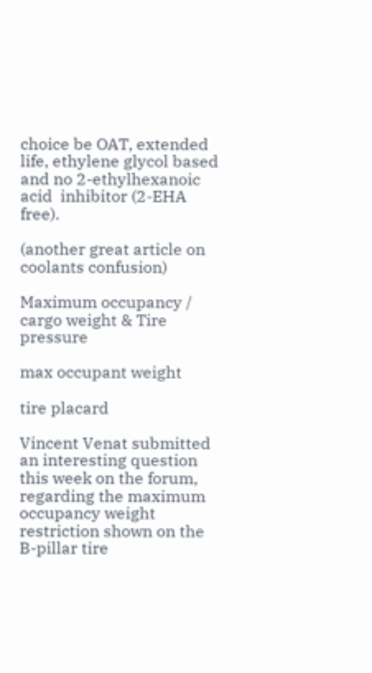choice be OAT, extended life, ethylene glycol based and no 2-ethylhexanoic acid  inhibitor (2-EHA free).

(another great article on coolants confusion)

Maximum occupancy / cargo weight & Tire pressure

max occupant weight

tire placard

Vincent Venat submitted an interesting question this week on the forum, regarding the maximum occupancy weight restriction shown on the B-pillar tire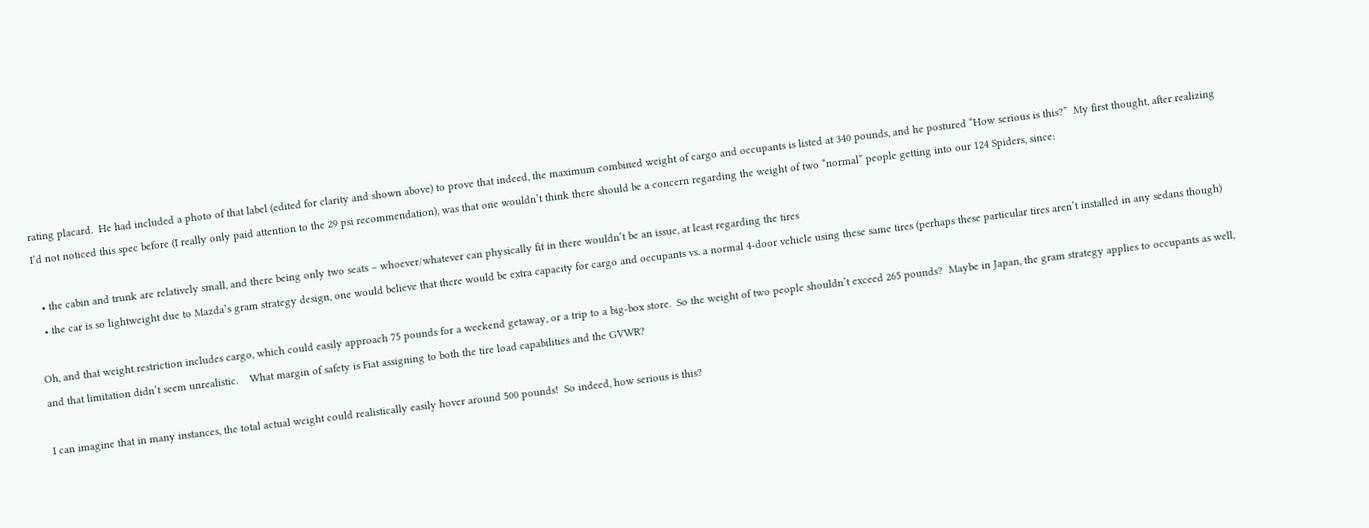rating placard.  He had included a photo of that label (edited for clarity and shown above) to prove that indeed, the maximum combined weight of cargo and occupants is listed at 340 pounds, and he postured “How serious is this?”  My first thought, after realizing I’d not noticed this spec before (I really only paid attention to the 29 psi recommendation), was that one wouldn’t think there should be a concern regarding the weight of two “normal” people getting into our 124 Spiders, since:

  • the cabin and trunk are relatively small, and there being only two seats – whoever/whatever can physically fit in there wouldn’t be an issue, at least regarding the tires
  • the car is so lightweight due to Mazda’s gram strategy design, one would believe that there would be extra capacity for cargo and occupants vs. a normal 4-door vehicle using these same tires (perhaps these particular tires aren’t installed in any sedans though)

Oh, and that weight restriction includes cargo, which could easily approach 75 pounds for a weekend getaway, or a trip to a big-box store.  So the weight of two people shouldn’t exceed 265 pounds?  Maybe in Japan, the gram strategy applies to occupants as well, and that limitation didn’t seem unrealistic.    What margin of safety is Fiat assigning to both the tire load capabilities and the GVWR?

I can imagine that in many instances, the total actual weight could realistically easily hover around 500 pounds!  So indeed, how serious is this?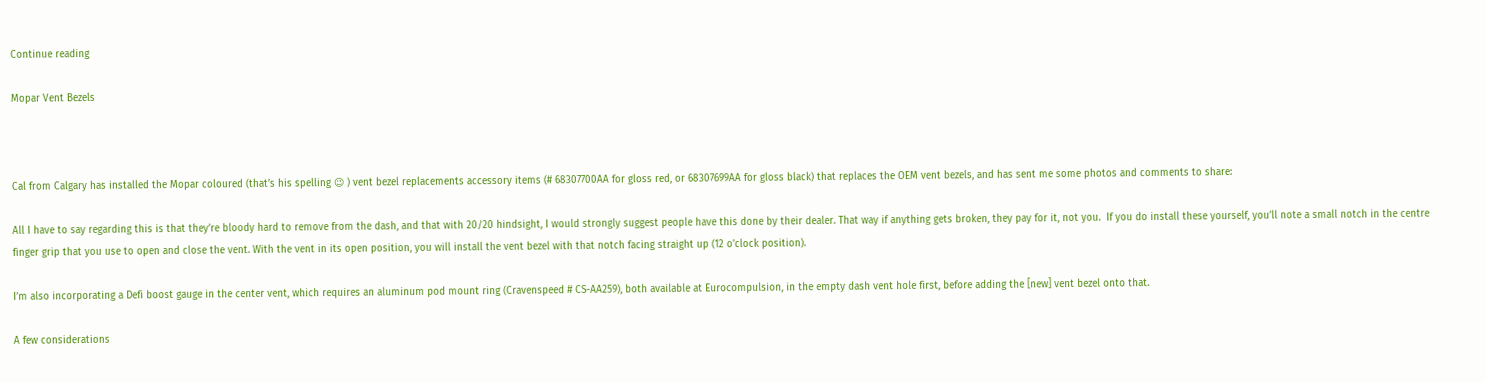Continue reading

Mopar Vent Bezels



Cal from Calgary has installed the Mopar coloured (that’s his spelling 😉 ) vent bezel replacements accessory items (# 68307700AA for gloss red, or 68307699AA for gloss black) that replaces the OEM vent bezels, and has sent me some photos and comments to share:

All I have to say regarding this is that they’re bloody hard to remove from the dash, and that with 20/20 hindsight, I would strongly suggest people have this done by their dealer. That way if anything gets broken, they pay for it, not you.  If you do install these yourself, you’ll note a small notch in the centre finger grip that you use to open and close the vent. With the vent in its open position, you will install the vent bezel with that notch facing straight up (12 o’clock position).

I’m also incorporating a Defi boost gauge in the center vent, which requires an aluminum pod mount ring (Cravenspeed # CS-AA259), both available at Eurocompulsion, in the empty dash vent hole first, before adding the [new] vent bezel onto that.

A few considerations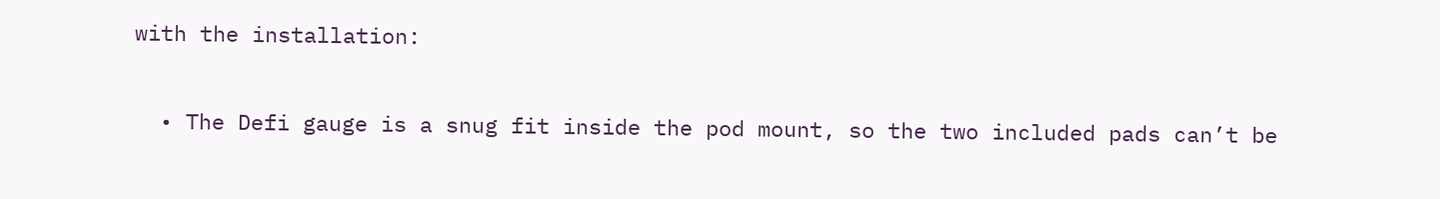with the installation:

  • The Defi gauge is a snug fit inside the pod mount, so the two included pads can’t be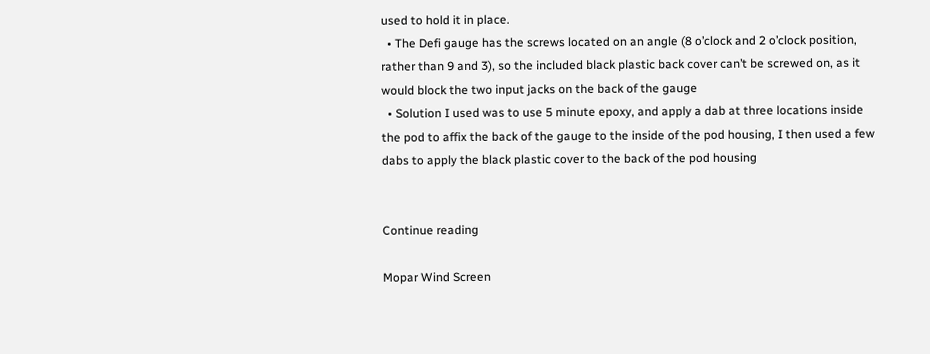used to hold it in place.
  • The Defi gauge has the screws located on an angle (8 o’clock and 2 o’clock position, rather than 9 and 3), so the included black plastic back cover can’t be screwed on, as it would block the two input jacks on the back of the gauge
  • Solution I used was to use 5 minute epoxy, and apply a dab at three locations inside the pod to affix the back of the gauge to the inside of the pod housing, I then used a few dabs to apply the black plastic cover to the back of the pod housing


Continue reading

Mopar Wind Screen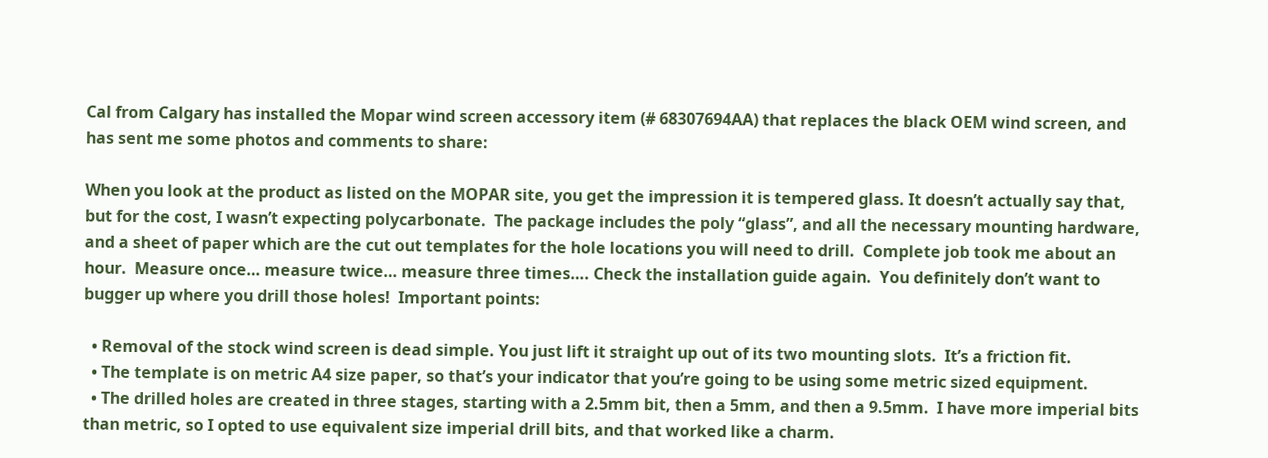Cal from Calgary has installed the Mopar wind screen accessory item (# 68307694AA) that replaces the black OEM wind screen, and has sent me some photos and comments to share:

When you look at the product as listed on the MOPAR site, you get the impression it is tempered glass. It doesn’t actually say that, but for the cost, I wasn’t expecting polycarbonate.  The package includes the poly “glass”, and all the necessary mounting hardware, and a sheet of paper which are the cut out templates for the hole locations you will need to drill.  Complete job took me about an hour.  Measure once… measure twice… measure three times…. Check the installation guide again.  You definitely don’t want to bugger up where you drill those holes!  Important points:

  • Removal of the stock wind screen is dead simple. You just lift it straight up out of its two mounting slots.  It’s a friction fit.
  • The template is on metric A4 size paper, so that’s your indicator that you’re going to be using some metric sized equipment.
  • The drilled holes are created in three stages, starting with a 2.5mm bit, then a 5mm, and then a 9.5mm.  I have more imperial bits than metric, so I opted to use equivalent size imperial drill bits, and that worked like a charm.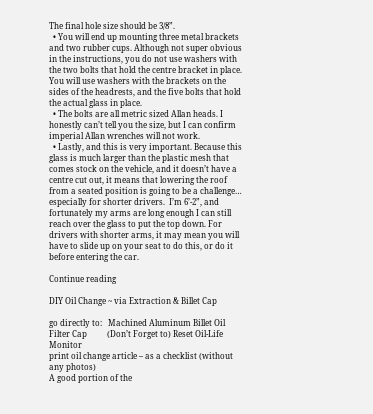The final hole size should be 3/8”.
  • You will end up mounting three metal brackets and two rubber cups. Although not super obvious in the instructions, you do not use washers with the two bolts that hold the centre bracket in place.  You will use washers with the brackets on the sides of the headrests, and the five bolts that hold the actual glass in place.
  • The bolts are all metric sized Allan heads. I honestly can’t tell you the size, but I can confirm imperial Allan wrenches will not work.
  • Lastly, and this is very important. Because this glass is much larger than the plastic mesh that comes stock on the vehicle, and it doesn’t have a centre cut out, it means that lowering the roof from a seated position is going to be a challenge… especially for shorter drivers.  I’m 6’-2”, and fortunately my arms are long enough I can still reach over the glass to put the top down. For drivers with shorter arms, it may mean you will have to slide up on your seat to do this, or do it before entering the car.

Continue reading

DIY Oil Change ~ via Extraction & Billet Cap

go directly to:   Machined Aluminum Billet Oil Filter Cap          (Don’t Forget to) Reset Oil-Life Monitor
print oil change article – as a checklist (without any photos)
A good portion of the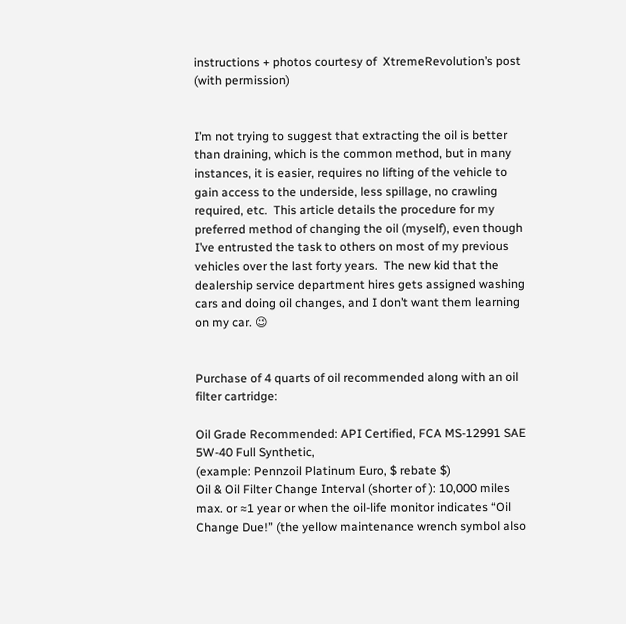instructions + photos courtesy of  XtremeRevolution’s post (with permission)


I’m not trying to suggest that extracting the oil is better than draining, which is the common method, but in many instances, it is easier, requires no lifting of the vehicle to gain access to the underside, less spillage, no crawling required, etc.  This article details the procedure for my preferred method of changing the oil (myself), even though I’ve entrusted the task to others on most of my previous vehicles over the last forty years.  The new kid that the dealership service department hires gets assigned washing cars and doing oil changes, and I don’t want them learning on my car. 😉


Purchase of 4 quarts of oil recommended along with an oil filter cartridge:

Oil Grade Recommended: API Certified, FCA MS-12991 SAE 5W-40 Full Synthetic,
(example: Pennzoil Platinum Euro, $ rebate $)
Oil & Oil Filter Change Interval (shorter of ): 10,000 miles max. or ≈1 year or when the oil-life monitor indicates “Oil Change Due!” (the yellow maintenance wrench symbol also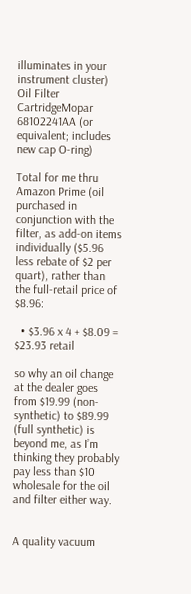illuminates in your instrument cluster)
Oil Filter CartridgeMopar 68102241AA (or equivalent; includes new cap O-ring)

Total for me thru Amazon Prime (oil purchased in conjunction with the filter, as add-on items individually ($5.96 less rebate of $2 per quart), rather than the full-retail price of $8.96:

  • $3.96 x 4 + $8.09 = $23.93 retail

so why an oil change at the dealer goes from $19.99 (non-synthetic) to $89.99 (full synthetic) is beyond me, as I’m thinking they probably pay less than $10 wholesale for the oil and filter either way.


A quality vacuum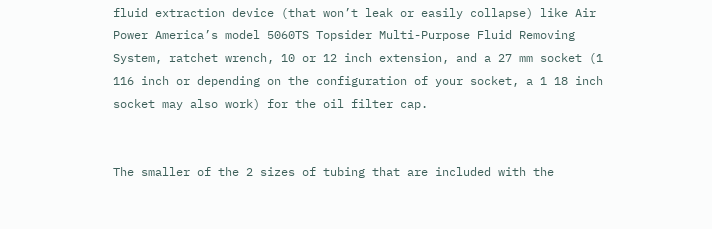fluid extraction device (that won’t leak or easily collapse) like Air Power America’s model 5060TS Topsider Multi-Purpose Fluid Removing System, ratchet wrench, 10 or 12 inch extension, and a 27 mm socket (1 116 inch or depending on the configuration of your socket, a 1 18 inch socket may also work) for the oil filter cap.


The smaller of the 2 sizes of tubing that are included with the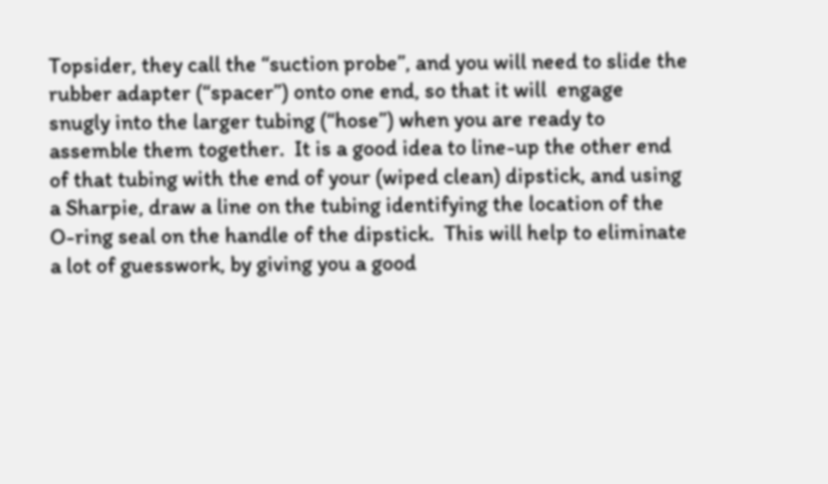Topsider, they call the “suction probe”, and you will need to slide the rubber adapter (“spacer”) onto one end, so that it will  engage snugly into the larger tubing (“hose”) when you are ready to assemble them together.  It is a good idea to line-up the other end of that tubing with the end of your (wiped clean) dipstick, and using a Sharpie, draw a line on the tubing identifying the location of the O-ring seal on the handle of the dipstick.  This will help to eliminate a lot of guesswork, by giving you a good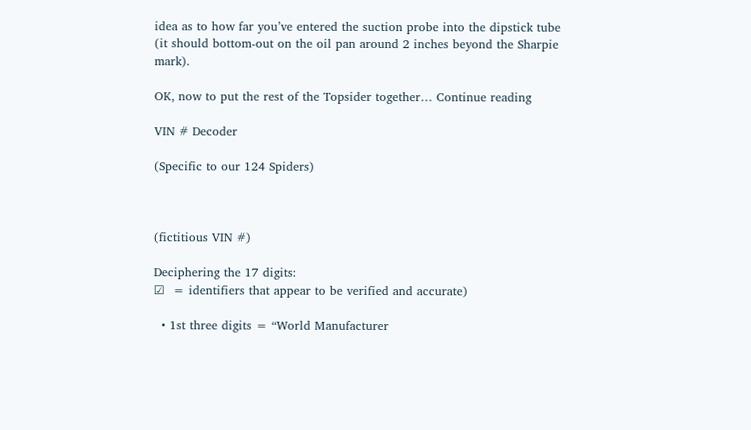idea as to how far you’ve entered the suction probe into the dipstick tube (it should bottom-out on the oil pan around 2 inches beyond the Sharpie mark).

OK, now to put the rest of the Topsider together… Continue reading

VIN # Decoder

(Specific to our 124 Spiders)



(fictitious VIN #)

Deciphering the 17 digits:
☑  = identifiers that appear to be verified and accurate)

  • 1st three digits = “World Manufacturer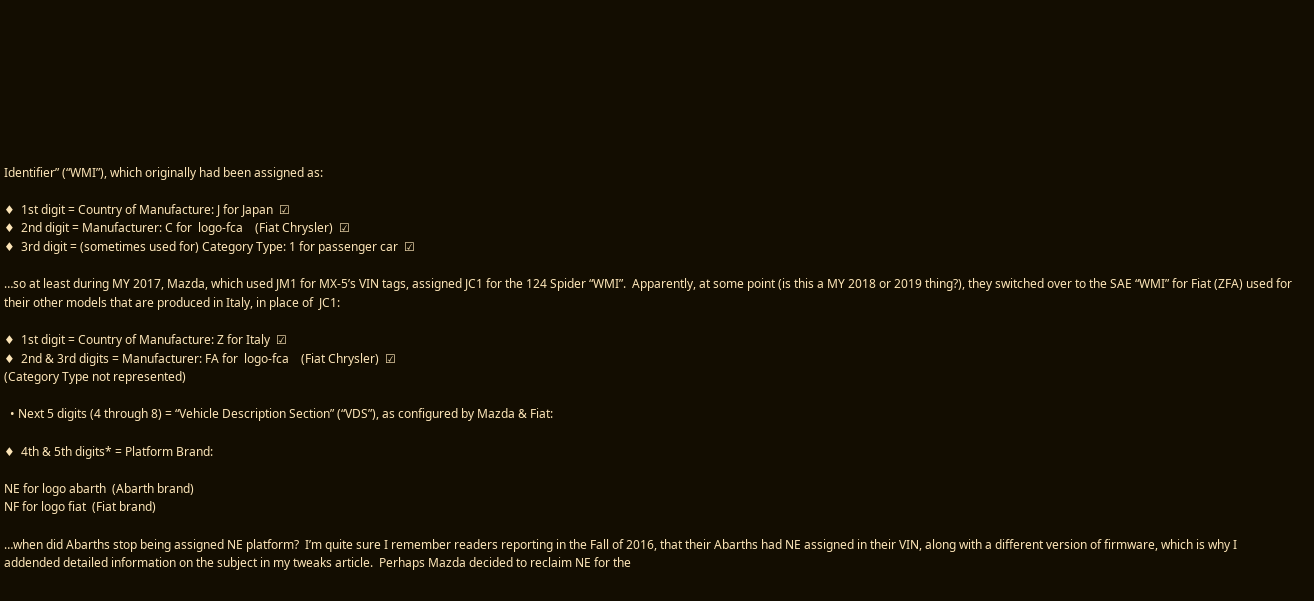Identifier” (“WMI”), which originally had been assigned as:

♦  1st digit = Country of Manufacture: J for Japan  ☑
♦  2nd digit = Manufacturer: C for  logo-fca    (Fiat Chrysler)  ☑
♦  3rd digit = (sometimes used for) Category Type: 1 for passenger car  ☑

…so at least during MY 2017, Mazda, which used JM1 for MX-5’s VIN tags, assigned JC1 for the 124 Spider “WMI”.  Apparently, at some point (is this a MY 2018 or 2019 thing?), they switched over to the SAE “WMI” for Fiat (ZFA) used for their other models that are produced in Italy, in place of  JC1:

♦  1st digit = Country of Manufacture: Z for Italy  ☑
♦  2nd & 3rd digits = Manufacturer: FA for  logo-fca    (Fiat Chrysler)  ☑
(Category Type not represented)

  • Next 5 digits (4 through 8) = “Vehicle Description Section” (“VDS”), as configured by Mazda & Fiat:

♦  4th & 5th digits* = Platform Brand:

NE for logo abarth  (Abarth brand)
NF for logo fiat  (Fiat brand)

…when did Abarths stop being assigned NE platform?  I’m quite sure I remember readers reporting in the Fall of 2016, that their Abarths had NE assigned in their VIN, along with a different version of firmware, which is why I addended detailed information on the subject in my tweaks article.  Perhaps Mazda decided to reclaim NE for the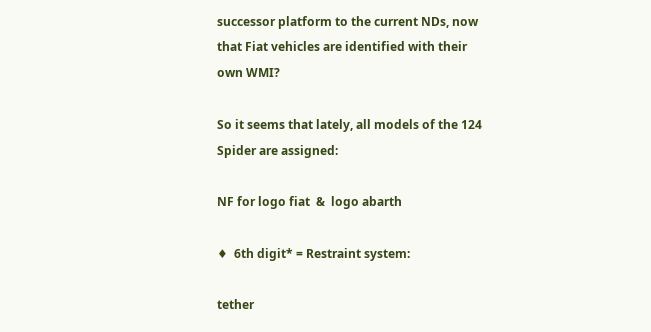successor platform to the current NDs, now that Fiat vehicles are identified with their own WMI?

So it seems that lately, all models of the 124 Spider are assigned:

NF for logo fiat  &  logo abarth

♦  6th digit* = Restraint system:

tether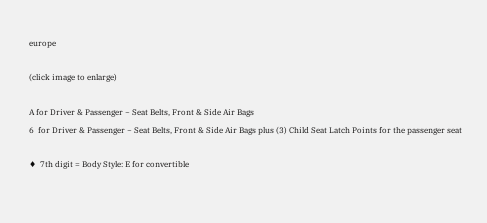europe

(click image to enlarge)

A for Driver & Passenger ~ Seat Belts, Front & Side Air Bags
6  for Driver & Passenger ~ Seat Belts, Front & Side Air Bags plus (3) Child Seat Latch Points for the passenger seat

♦  7th digit = Body Style: E for convertible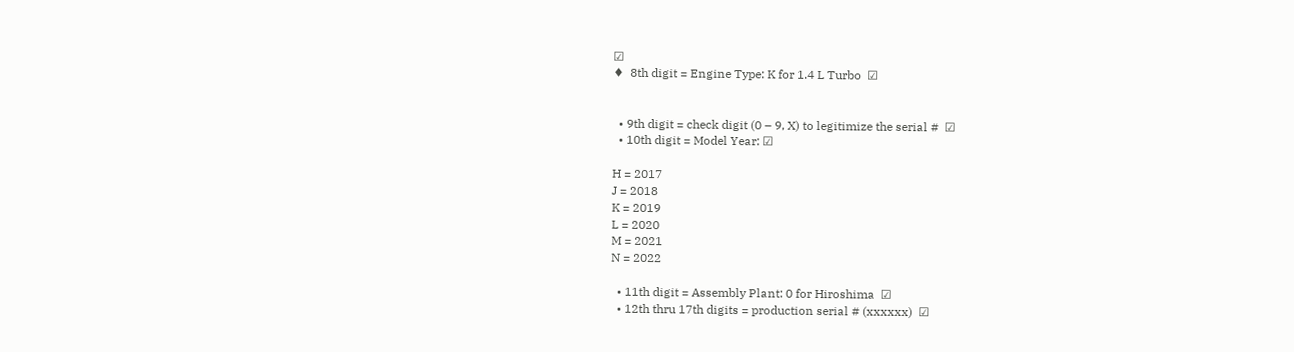☑
♦  8th digit = Engine Type: K for 1.4 L Turbo  ☑


  • 9th digit = check digit (0 – 9, X) to legitimize the serial #  ☑
  • 10th digit = Model Year: ☑

H = 2017
J = 2018
K = 2019
L = 2020
M = 2021
N = 2022

  • 11th digit = Assembly Plant: 0 for Hiroshima  ☑
  • 12th thru 17th digits = production serial # (xxxxxx)  ☑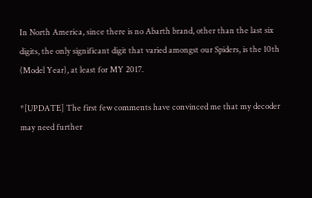In North America, since there is no Abarth brand, other than the last six digits, the only significant digit that varied amongst our Spiders, is the 10th (Model Year), at least for MY 2017.

*[UPDATE] The first few comments have convinced me that my decoder may need further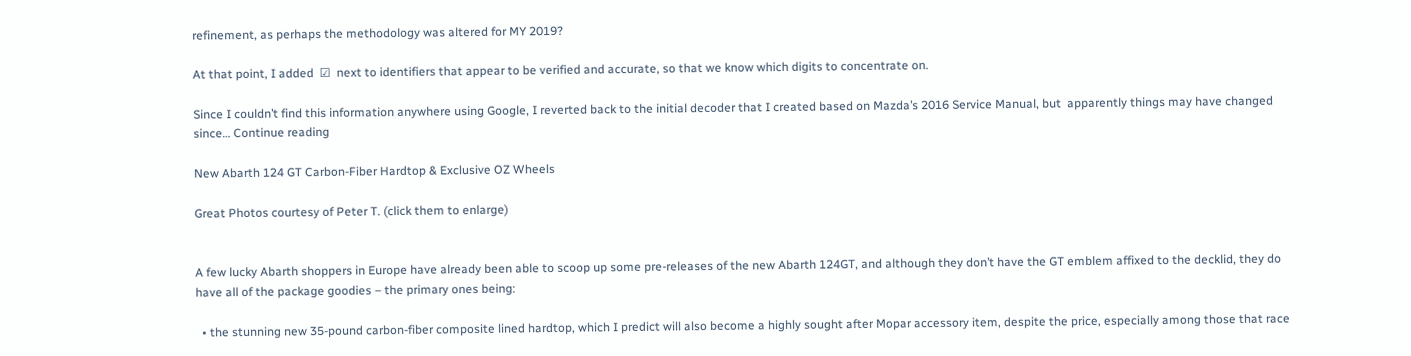refinement, as perhaps the methodology was altered for MY 2019?

At that point, I added  ☑  next to identifiers that appear to be verified and accurate, so that we know which digits to concentrate on.

Since I couldn’t find this information anywhere using Google, I reverted back to the initial decoder that I created based on Mazda’s 2016 Service Manual, but  apparently things may have changed since… Continue reading

New Abarth 124 GT Carbon-Fiber Hardtop & Exclusive OZ Wheels

Great Photos courtesy of Peter T. (click them to enlarge)


A few lucky Abarth shoppers in Europe have already been able to scoop up some pre-releases of the new Abarth 124GT, and although they don’t have the GT emblem affixed to the decklid, they do have all of the package goodies – the primary ones being:

  • the stunning new 35-pound carbon-fiber composite lined hardtop, which I predict will also become a highly sought after Mopar accessory item, despite the price, especially among those that race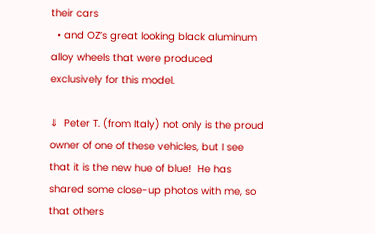their cars
  • and OZ’s great looking black aluminum alloy wheels that were produced exclusively for this model.

⇓  Peter T. (from Italy) not only is the proud owner of one of these vehicles, but I see that it is the new hue of blue!  He has shared some close-up photos with me, so that others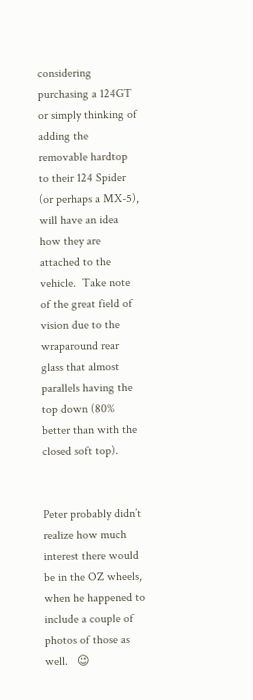considering purchasing a 124GT or simply thinking of adding the removable hardtop to their 124 Spider (or perhaps a MX-5), will have an idea how they are attached to the vehicle.  Take note of the great field of vision due to the wraparound rear glass that almost parallels having the top down (80% better than with the closed soft top).


Peter probably didn’t realize how much interest there would be in the OZ wheels, when he happened to include a couple of photos of those as well.   😉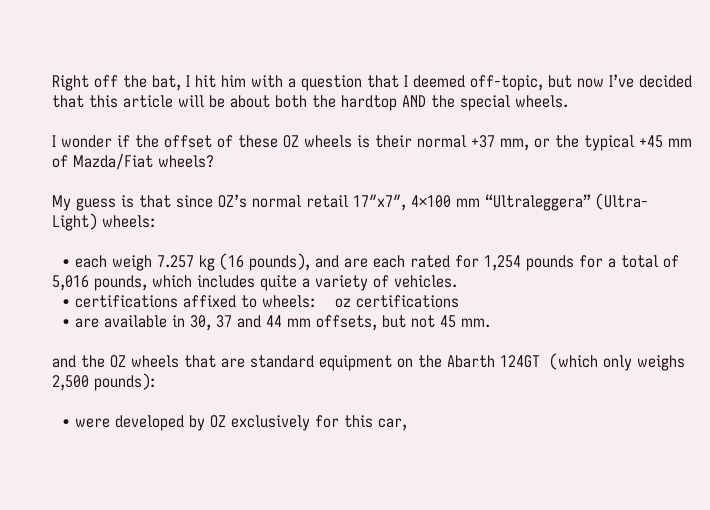Right off the bat, I hit him with a question that I deemed off-topic, but now I’ve decided that this article will be about both the hardtop AND the special wheels.

I wonder if the offset of these OZ wheels is their normal +37 mm, or the typical +45 mm of Mazda/Fiat wheels?

My guess is that since OZ’s normal retail 17″x7″, 4×100 mm “Ultraleggera” (Ultra-Light) wheels:

  • each weigh 7.257 kg (16 pounds), and are each rated for 1,254 pounds for a total of 5,016 pounds, which includes quite a variety of vehicles.
  • certifications affixed to wheels:    oz certifications
  • are available in 30, 37 and 44 mm offsets, but not 45 mm.

and the OZ wheels that are standard equipment on the Abarth 124GT  (which only weighs 2,500 pounds):

  • were developed by OZ exclusively for this car,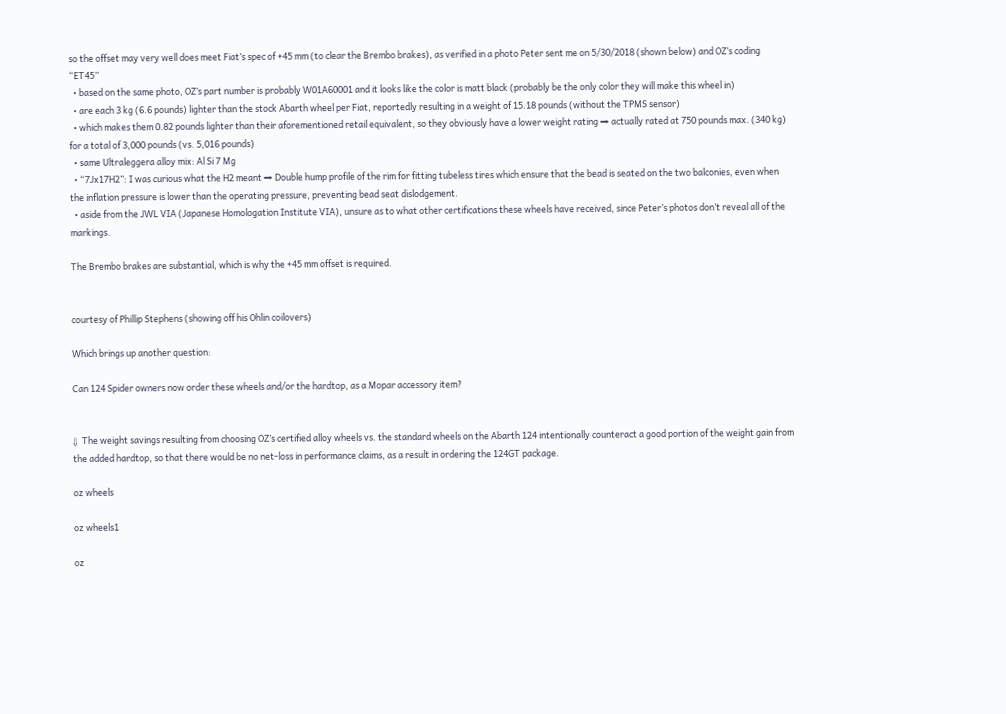so the offset may very well does meet Fiat’s spec of +45 mm (to clear the Brembo brakes), as verified in a photo Peter sent me on 5/30/2018 (shown below) and OZ’s coding “ET45”
  • based on the same photo, OZ’s part number is probably W01A60001 and it looks like the color is matt black (probably be the only color they will make this wheel in)
  • are each 3 kg (6.6 pounds) lighter than the stock Abarth wheel per Fiat, reportedly resulting in a weight of 15.18 pounds (without the TPMS sensor)
  • which makes them 0.82 pounds lighter than their aforementioned retail equivalent, so they obviously have a lower weight rating ⇒ actually rated at 750 pounds max. (340 kg) for a total of 3,000 pounds (vs. 5,016 pounds)
  • same Ultraleggera alloy mix: Al Si 7 Mg
  • “7Jx17H2”: I was curious what the H2 meant ⇒ Double hump profile of the rim for fitting tubeless tires which ensure that the bead is seated on the two balconies, even when the inflation pressure is lower than the operating pressure, preventing bead seat dislodgement.
  • aside from the JWL VIA (Japanese Homologation Institute VIA), unsure as to what other certifications these wheels have received, since Peter’s photos don’t reveal all of the markings.

The Brembo brakes are substantial, which is why the +45 mm offset is required.


courtesy of Phillip Stephens (showing off his Ohlin coilovers)

Which brings up another question:

Can 124 Spider owners now order these wheels and/or the hardtop, as a Mopar accessory item?


⇓  The weight savings resulting from choosing OZ’s certified alloy wheels vs. the standard wheels on the Abarth 124 intentionally counteract a good portion of the weight gain from the added hardtop, so that there would be no net-loss in performance claims, as a result in ordering the 124GT package.

oz wheels

oz wheels1

oz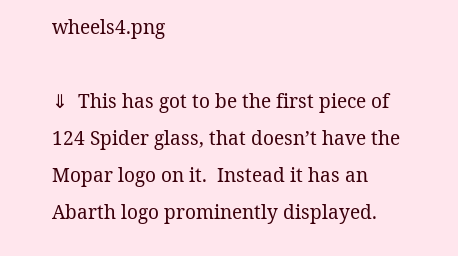wheels4.png

⇓  This has got to be the first piece of 124 Spider glass, that doesn’t have the Mopar logo on it.  Instead it has an Abarth logo prominently displayed.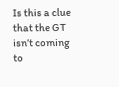Is this a clue that the GT isn’t coming to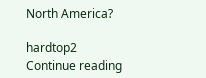North America?

hardtop2 Continue reading